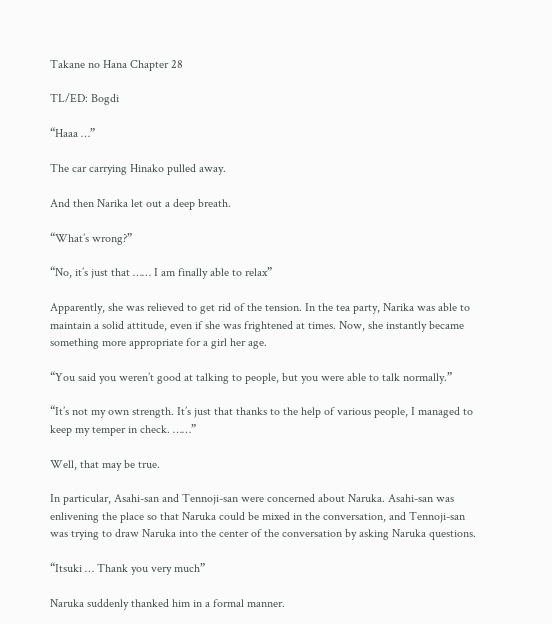Takane no Hana Chapter 28

TL/ED: Bogdi

“Haaa …”

The car carrying Hinako pulled away.

And then Narika let out a deep breath.

“What’s wrong?”

“No, it’s just that …… I am finally able to relax”

Apparently, she was relieved to get rid of the tension. In the tea party, Narika was able to maintain a solid attitude, even if she was frightened at times. Now, she instantly became something more appropriate for a girl her age.

“You said you weren’t good at talking to people, but you were able to talk normally.”

“It’s not my own strength. It’s just that thanks to the help of various people, I managed to keep my temper in check. ……”

Well, that may be true.

In particular, Asahi-san and Tennoji-san were concerned about Naruka. Asahi-san was enlivening the place so that Naruka could be mixed in the conversation, and Tennoji-san was trying to draw Naruka into the center of the conversation by asking Naruka questions.

“Itsuki … Thank you very much”

Naruka suddenly thanked him in a formal manner.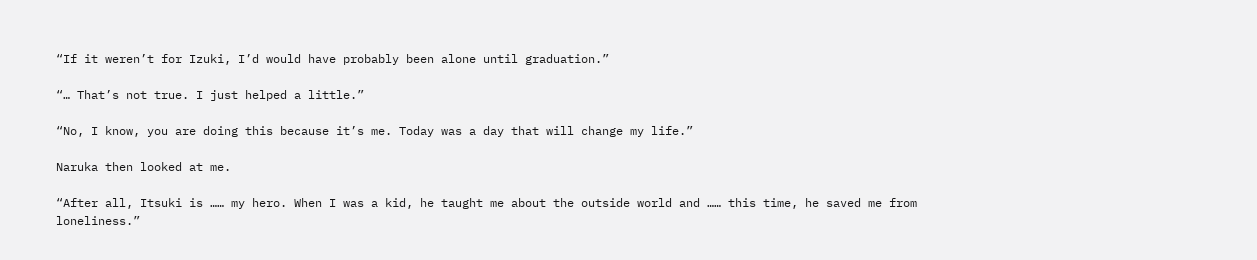“If it weren’t for Izuki, I’d would have probably been alone until graduation.”

“… That’s not true. I just helped a little.”

“No, I know, you are doing this because it’s me. Today was a day that will change my life.”

Naruka then looked at me.

“After all, Itsuki is …… my hero. When I was a kid, he taught me about the outside world and …… this time, he saved me from loneliness.”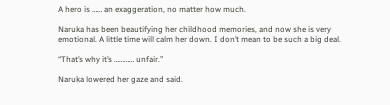A hero is …… an exaggeration, no matter how much.

Naruka has been beautifying her childhood memories, and now she is very emotional. A little time will calm her down. I don’t mean to be such a big deal.

“That’s why it’s ………… unfair.”

Naruka lowered her gaze and said.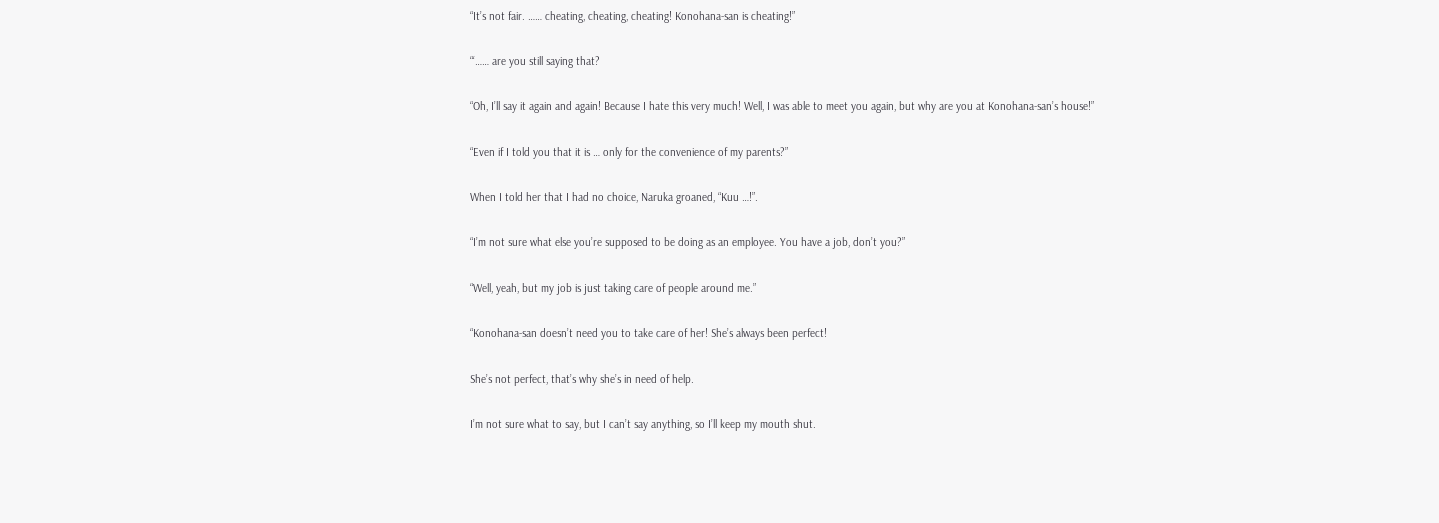“It’s not fair. …… cheating, cheating, cheating! Konohana-san is cheating!”

“‘…… are you still saying that?

“Oh, I’ll say it again and again! Because I hate this very much! Well, I was able to meet you again, but why are you at Konohana-san’s house!”

“Even if I told you that it is … only for the convenience of my parents?”

When I told her that I had no choice, Naruka groaned, “Kuu …!”.

“I’m not sure what else you’re supposed to be doing as an employee. You have a job, don’t you?”

“Well, yeah, but my job is just taking care of people around me.”

“Konohana-san doesn’t need you to take care of her! She’s always been perfect!

She’s not perfect, that’s why she’s in need of help.

I’m not sure what to say, but I can’t say anything, so I’ll keep my mouth shut.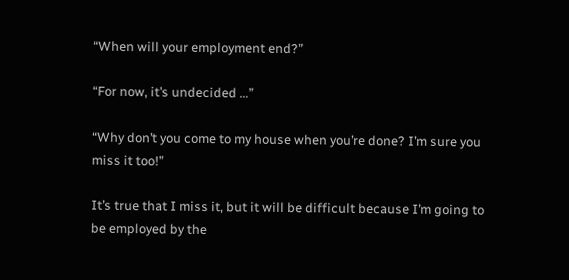“When will your employment end?”

“For now, it’s undecided …”

“Why don’t you come to my house when you’re done? I’m sure you miss it too!”

It’s true that I miss it, but it will be difficult because I’m going to be employed by the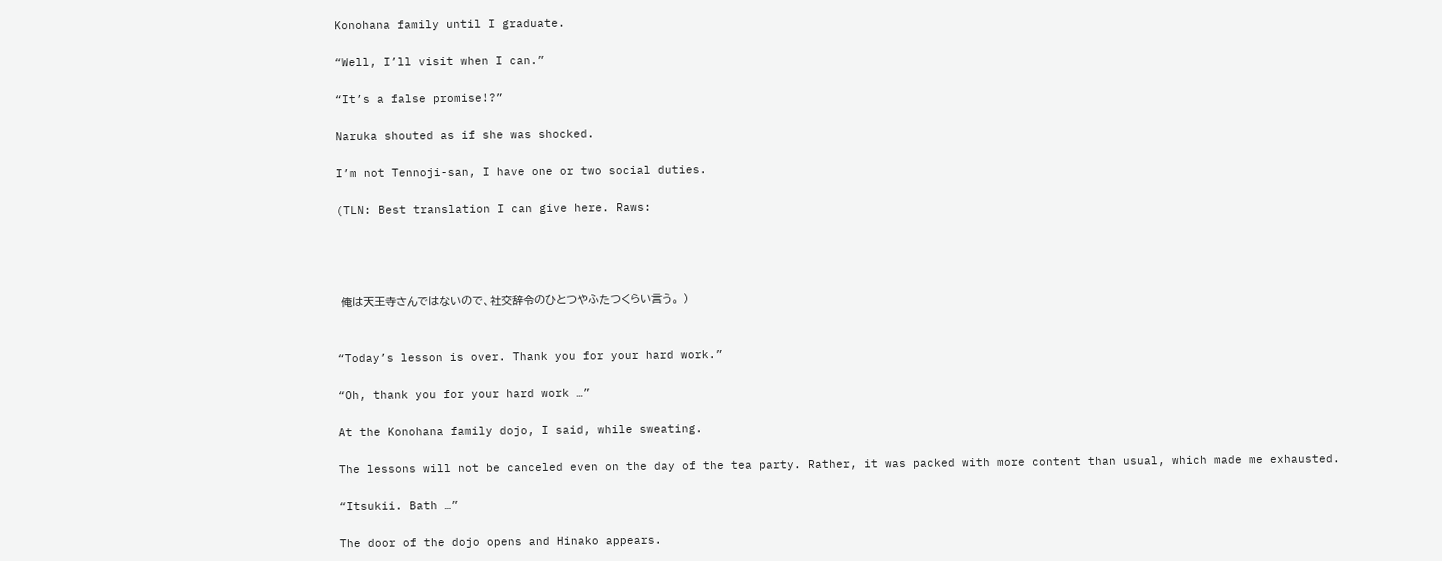Konohana family until I graduate.

“Well, I’ll visit when I can.”

“It’s a false promise!?”

Naruka shouted as if she was shocked.

I’m not Tennoji-san, I have one or two social duties.

(TLN: Best translation I can give here. Raws:




 俺は天王寺さんではないので、社交辞令のひとつやふたつくらい言う。 )


“Today’s lesson is over. Thank you for your hard work.”

“Oh, thank you for your hard work …”

At the Konohana family dojo, I said, while sweating.

The lessons will not be canceled even on the day of the tea party. Rather, it was packed with more content than usual, which made me exhausted.

“Itsukii. Bath …”

The door of the dojo opens and Hinako appears.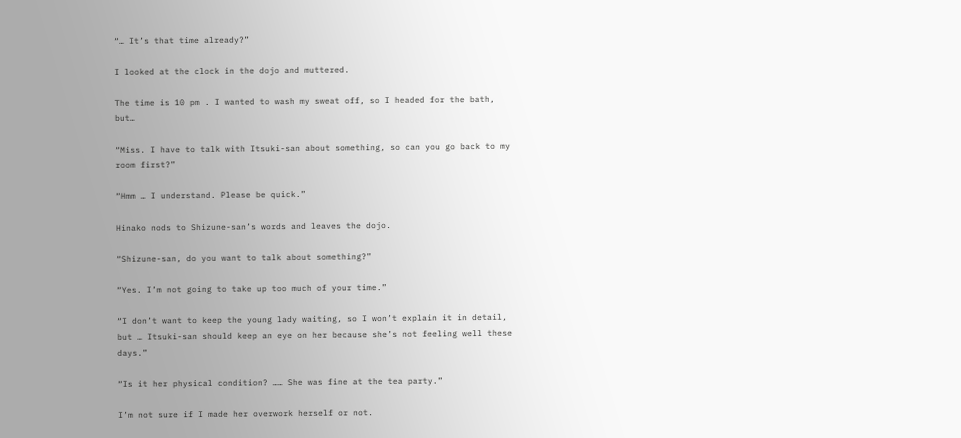“… It’s that time already?”

I looked at the clock in the dojo and muttered.

The time is 10 pm . I wanted to wash my sweat off, so I headed for the bath, but…

“Miss. I have to talk with Itsuki-san about something, so can you go back to my room first?”

“Hmm … I understand. Please be quick.”

Hinako nods to Shizune-san’s words and leaves the dojo.

“Shizune-san, do you want to talk about something?”

“Yes. I’m not going to take up too much of your time.”

“I don’t want to keep the young lady waiting, so I won’t explain it in detail, but … Itsuki-san should keep an eye on her because she’s not feeling well these days.”

“Is it her physical condition? …… She was fine at the tea party.”

I’m not sure if I made her overwork herself or not.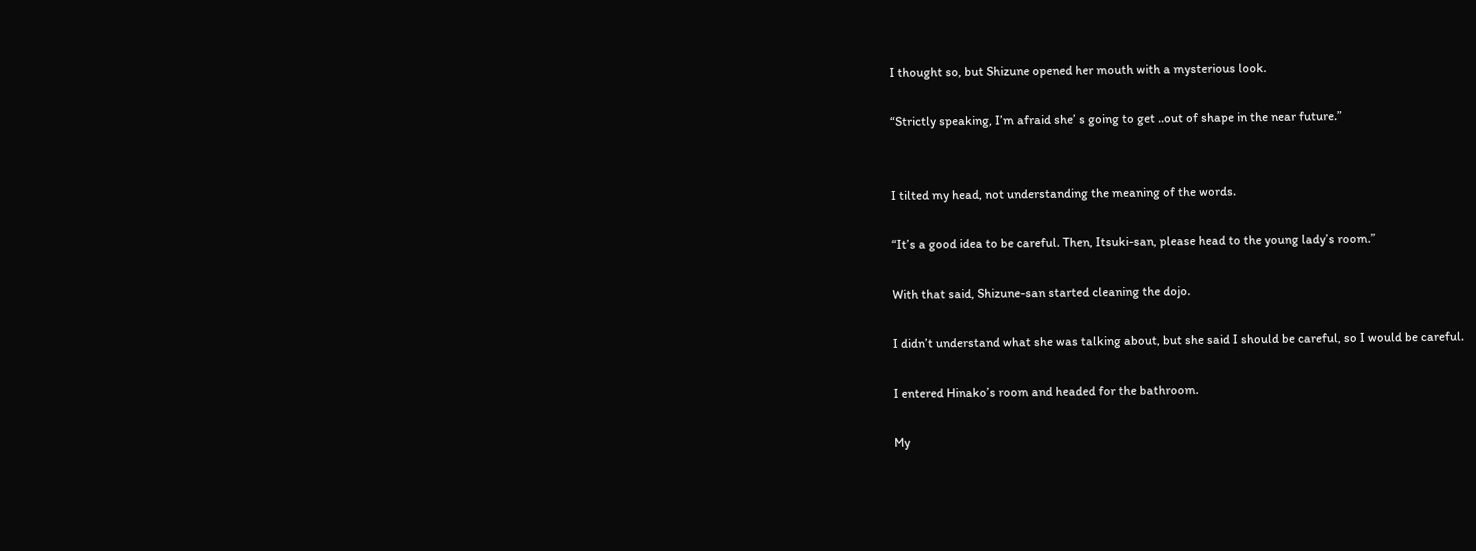I thought so, but Shizune opened her mouth with a mysterious look.

“Strictly speaking, I’m afraid she’ s going to get ..out of shape in the near future.”


I tilted my head, not understanding the meaning of the words.

“It’s a good idea to be careful. Then, Itsuki-san, please head to the young lady’s room.”

With that said, Shizune-san started cleaning the dojo.

I didn’t understand what she was talking about, but she said I should be careful, so I would be careful.

I entered Hinako’s room and headed for the bathroom.

My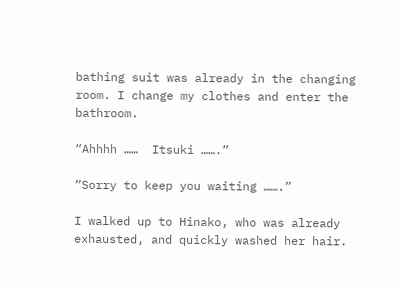bathing suit was already in the changing room. I change my clothes and enter the bathroom.

“Ahhhh ……  Itsuki …….”

“Sorry to keep you waiting …….”

I walked up to Hinako, who was already exhausted, and quickly washed her hair.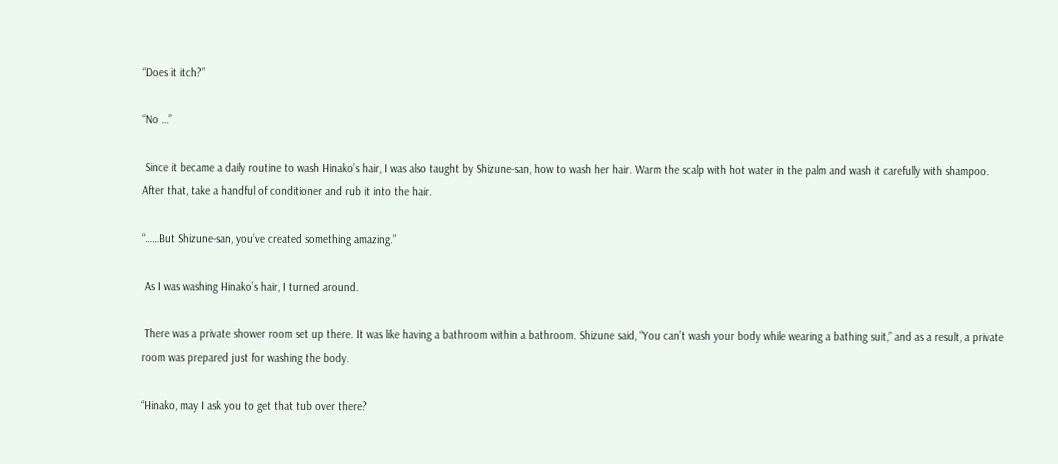“Does it itch?”

“No …”

 Since it became a daily routine to wash Hinako’s hair, I was also taught by Shizune-san, how to wash her hair. Warm the scalp with hot water in the palm and wash it carefully with shampoo. After that, take a handful of conditioner and rub it into the hair.

“……But Shizune-san, you’ve created something amazing.”

 As I was washing Hinako’s hair, I turned around.

 There was a private shower room set up there. It was like having a bathroom within a bathroom. Shizune said, “You can’t wash your body while wearing a bathing suit,” and as a result, a private room was prepared just for washing the body.

“Hinako, may I ask you to get that tub over there?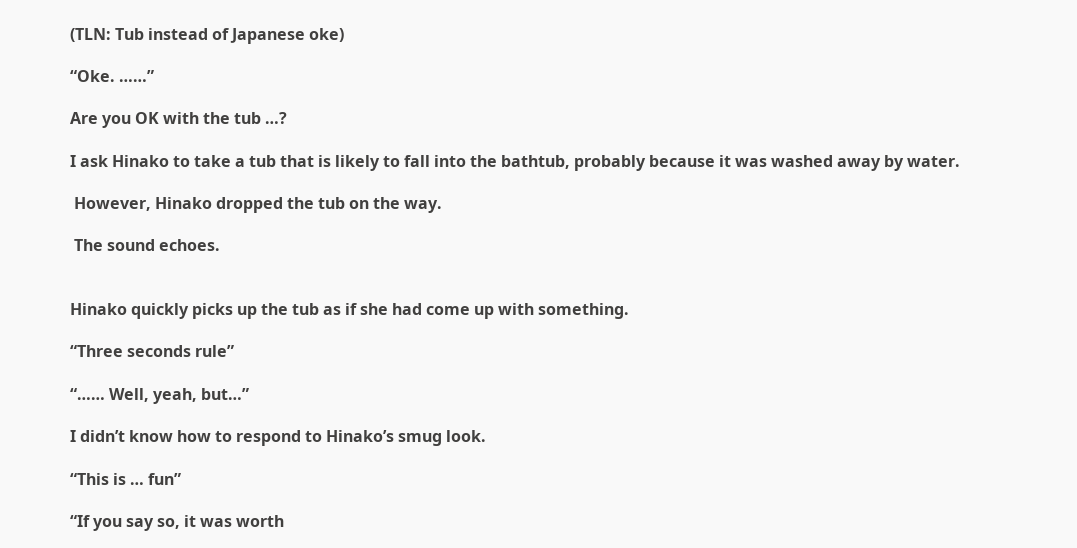(TLN: Tub instead of Japanese oke)

“Oke. ……”

Are you OK with the tub …?

I ask Hinako to take a tub that is likely to fall into the bathtub, probably because it was washed away by water.

 However, Hinako dropped the tub on the way.

 The sound echoes.


Hinako quickly picks up the tub as if she had come up with something.

“Three seconds rule”

“…… Well, yeah, but…”

I didn’t know how to respond to Hinako’s smug look.

“This is … fun”

“If you say so, it was worth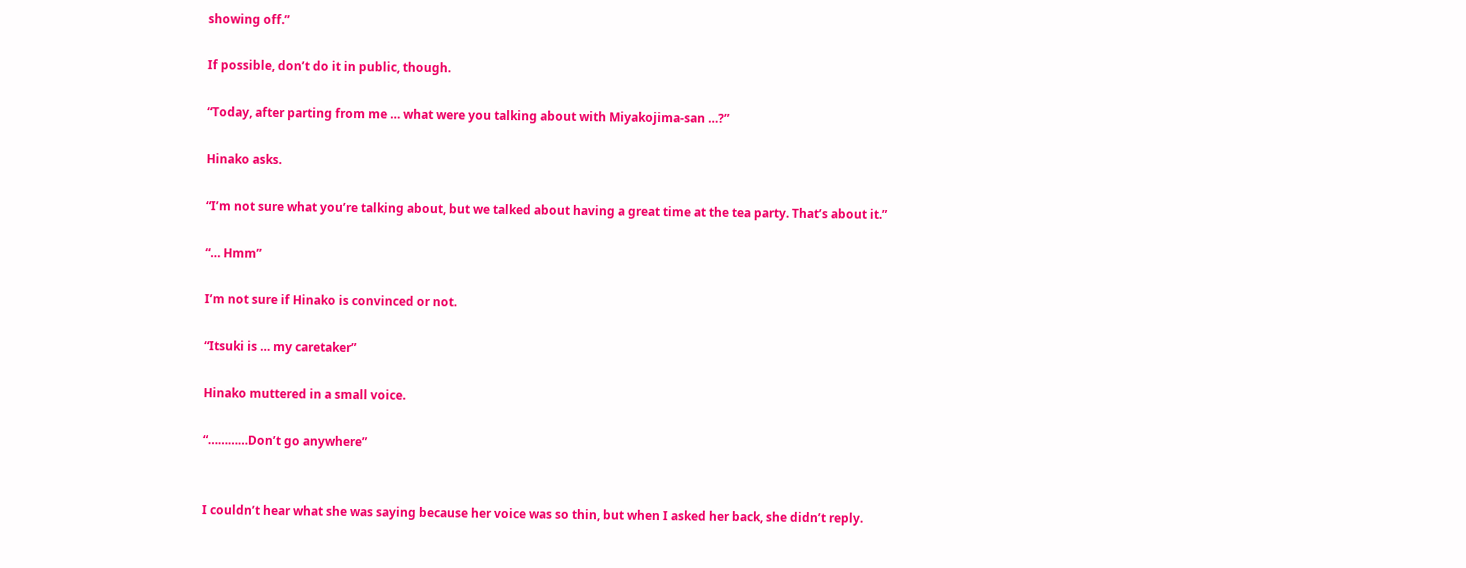showing off.”

If possible, don’t do it in public, though.

“Today, after parting from me … what were you talking about with Miyakojima-san …?”

Hinako asks.

“I’m not sure what you’re talking about, but we talked about having a great time at the tea party. That’s about it.”

“… Hmm”

I’m not sure if Hinako is convinced or not.

“Itsuki is … my caretaker”

Hinako muttered in a small voice.

“…………Don’t go anywhere”


I couldn’t hear what she was saying because her voice was so thin, but when I asked her back, she didn’t reply.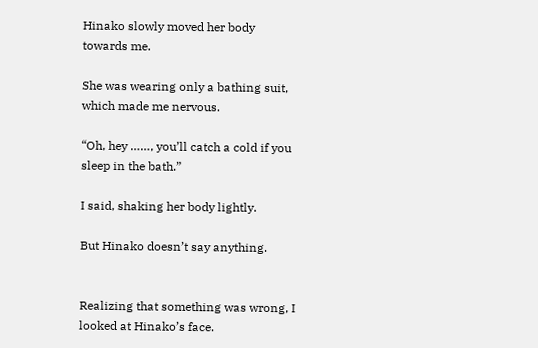Hinako slowly moved her body towards me.

She was wearing only a bathing suit, which made me nervous.

“Oh, hey ……, you’ll catch a cold if you sleep in the bath.”

I said, shaking her body lightly.

But Hinako doesn’t say anything.


Realizing that something was wrong, I looked at Hinako’s face.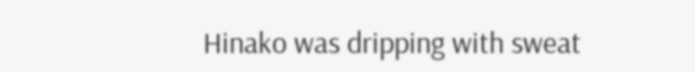Hinako was dripping with sweat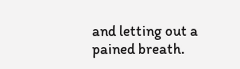and letting out a pained breath.